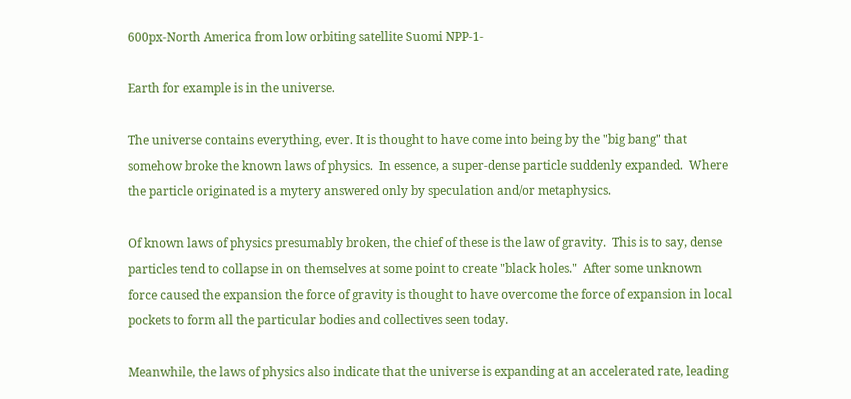600px-North America from low orbiting satellite Suomi NPP-1-

Earth for example is in the universe.

The universe contains everything, ever. It is thought to have come into being by the "big bang" that somehow broke the known laws of physics.  In essence, a super-dense particle suddenly expanded.  Where the particle originated is a mytery answered only by speculation and/or metaphysics.

Of known laws of physics presumably broken, the chief of these is the law of gravity.  This is to say, dense particles tend to collapse in on themselves at some point to create "black holes."  After some unknown force caused the expansion the force of gravity is thought to have overcome the force of expansion in local pockets to form all the particular bodies and collectives seen today.

Meanwhile, the laws of physics also indicate that the universe is expanding at an accelerated rate, leading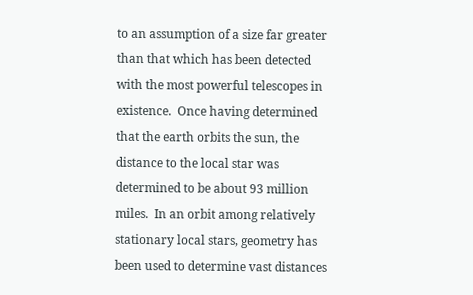to an assumption of a size far greater than that which has been detected with the most powerful telescopes in existence.  Once having determined that the earth orbits the sun, the distance to the local star was determined to be about 93 million miles.  In an orbit among relatively stationary local stars, geometry has been used to determine vast distances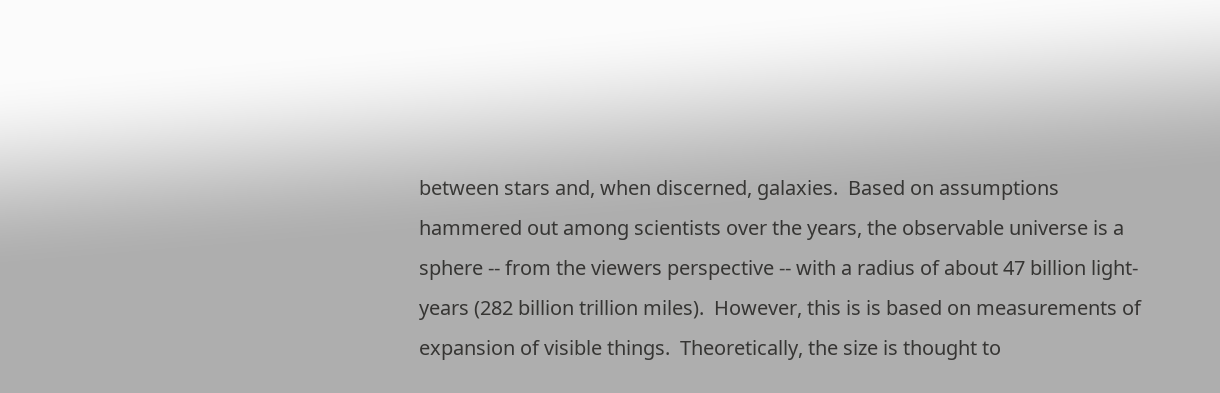between stars and, when discerned, galaxies.  Based on assumptions hammered out among scientists over the years, the observable universe is a sphere -- from the viewers perspective -- with a radius of about 47 billion light-years (282 billion trillion miles).  However, this is is based on measurements of expansion of visible things.  Theoretically, the size is thought to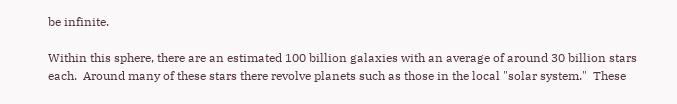be infinite.

Within this sphere, there are an estimated 100 billion galaxies with an average of around 30 billion stars each.  Around many of these stars there revolve planets such as those in the local "solar system."  These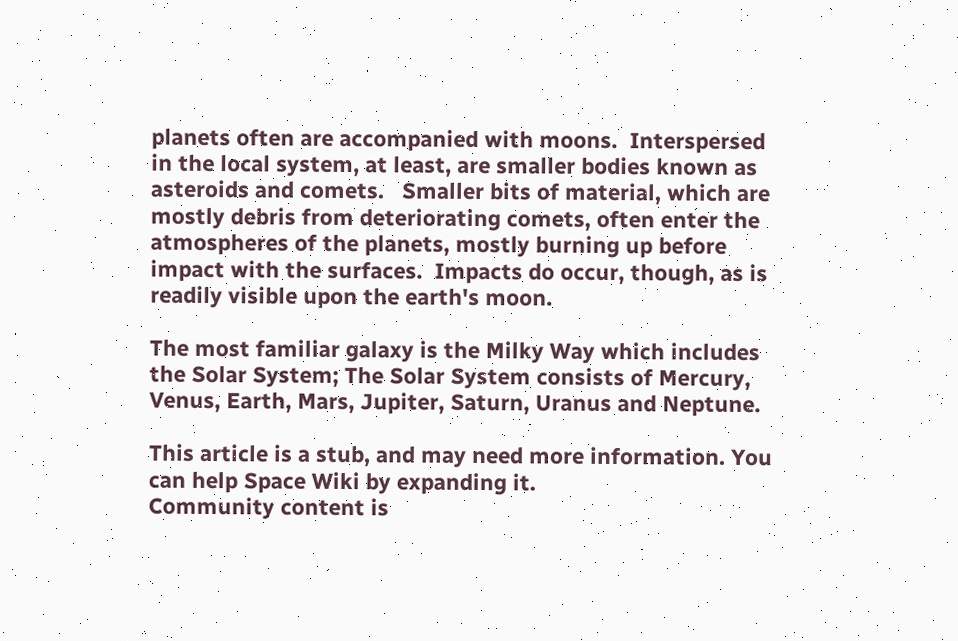planets often are accompanied with moons.  Interspersed in the local system, at least, are smaller bodies known as asteroids and comets.   Smaller bits of material, which are mostly debris from deteriorating comets, often enter the atmospheres of the planets, mostly burning up before impact with the surfaces.  Impacts do occur, though, as is readily visible upon the earth's moon.

The most familiar galaxy is the Milky Way which includes the Solar System; The Solar System consists of Mercury, Venus, Earth, Mars, Jupiter, Saturn, Uranus and Neptune.

This article is a stub, and may need more information. You can help Space Wiki by expanding it.
Community content is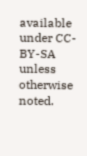available under CC-BY-SA unless otherwise noted.